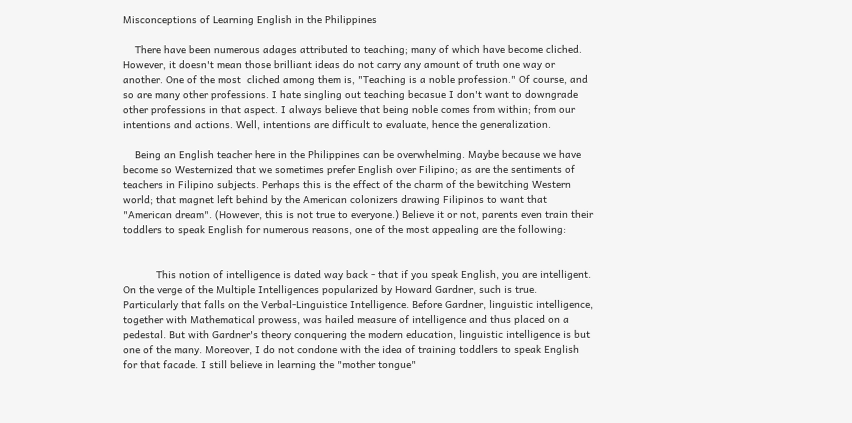Misconceptions of Learning English in the Philippines

    There have been numerous adages attributed to teaching; many of which have become cliched. However, it doesn't mean those brilliant ideas do not carry any amount of truth one way or another. One of the most  cliched among them is, "Teaching is a noble profession." Of course, and so are many other professions. I hate singling out teaching becasue I don't want to downgrade other professions in that aspect. I always believe that being noble comes from within; from our intentions and actions. Well, intentions are difficult to evaluate, hence the generalization.

    Being an English teacher here in the Philippines can be overwhelming. Maybe because we have become so Westernized that we sometimes prefer English over Filipino; as are the sentiments of teachers in Filipino subjects. Perhaps this is the effect of the charm of the bewitching Western world; that magnet left behind by the American colonizers drawing Filipinos to want that "American dream". (However, this is not true to everyone.) Believe it or not, parents even train their toddlers to speak English for numerous reasons, one of the most appealing are the following:


           This notion of intelligence is dated way back - that if you speak English, you are intelligent. On the verge of the Multiple Intelligences popularized by Howard Gardner, such is true. Particularly that falls on the Verbal-Linguistice Intelligence. Before Gardner, linguistic intelligence, together with Mathematical prowess, was hailed measure of intelligence and thus placed on a pedestal. But with Gardner's theory conquering the modern education, linguistic intelligence is but one of the many. Moreover, I do not condone with the idea of training toddlers to speak English for that facade. I still believe in learning the "mother tongue"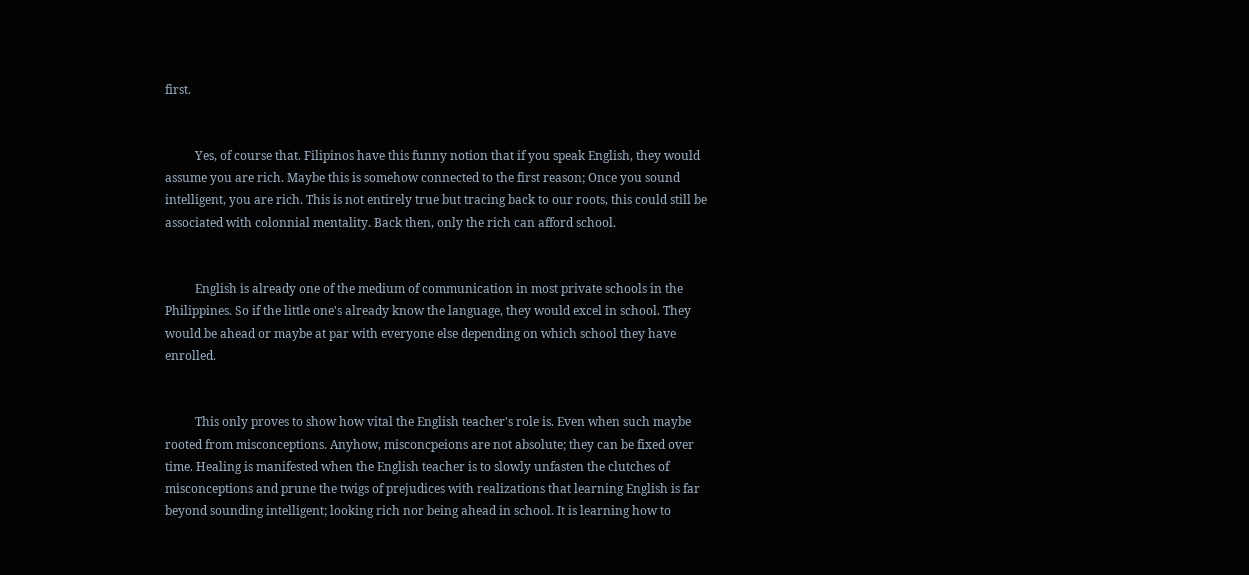first.


          Yes, of course that. Filipinos have this funny notion that if you speak English, they would assume you are rich. Maybe this is somehow connected to the first reason; Once you sound intelligent, you are rich. This is not entirely true but tracing back to our roots, this could still be associated with colonnial mentality. Back then, only the rich can afford school.


          English is already one of the medium of communication in most private schools in the Philippines. So if the little one's already know the language, they would excel in school. They would be ahead or maybe at par with everyone else depending on which school they have enrolled.


          This only proves to show how vital the English teacher's role is. Even when such maybe rooted from misconceptions. Anyhow, misconcpeions are not absolute; they can be fixed over time. Healing is manifested when the English teacher is to slowly unfasten the clutches of misconceptions and prune the twigs of prejudices with realizations that learning English is far beyond sounding intelligent; looking rich nor being ahead in school. It is learning how to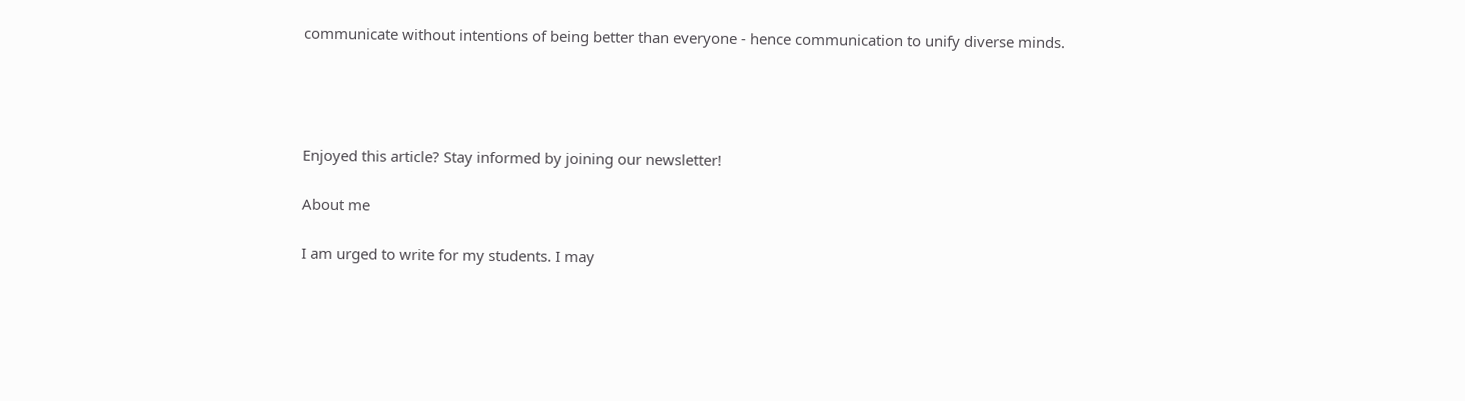communicate without intentions of being better than everyone - hence communication to unify diverse minds.




Enjoyed this article? Stay informed by joining our newsletter!

About me

I am urged to write for my students. I may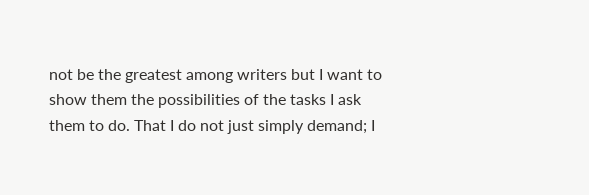not be the greatest among writers but I want to show them the possibilities of the tasks I ask them to do. That I do not just simply demand; I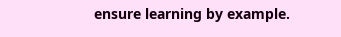ensure learning by example.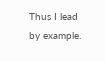Thus I lead by example.